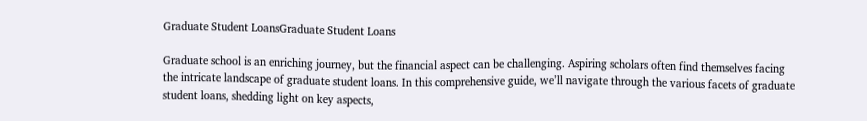Graduate Student LoansGraduate Student Loans

Graduate school is an enriching journey, but the financial aspect can be challenging. Aspiring scholars often find themselves facing the intricate landscape of graduate student loans. In this comprehensive guide, we’ll navigate through the various facets of graduate student loans, shedding light on key aspects,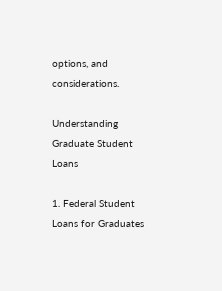options, and considerations.

Understanding Graduate Student Loans

1. Federal Student Loans for Graduates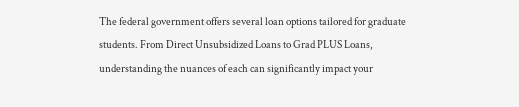The federal government offers several loan options tailored for graduate students. From Direct Unsubsidized Loans to Grad PLUS Loans, understanding the nuances of each can significantly impact your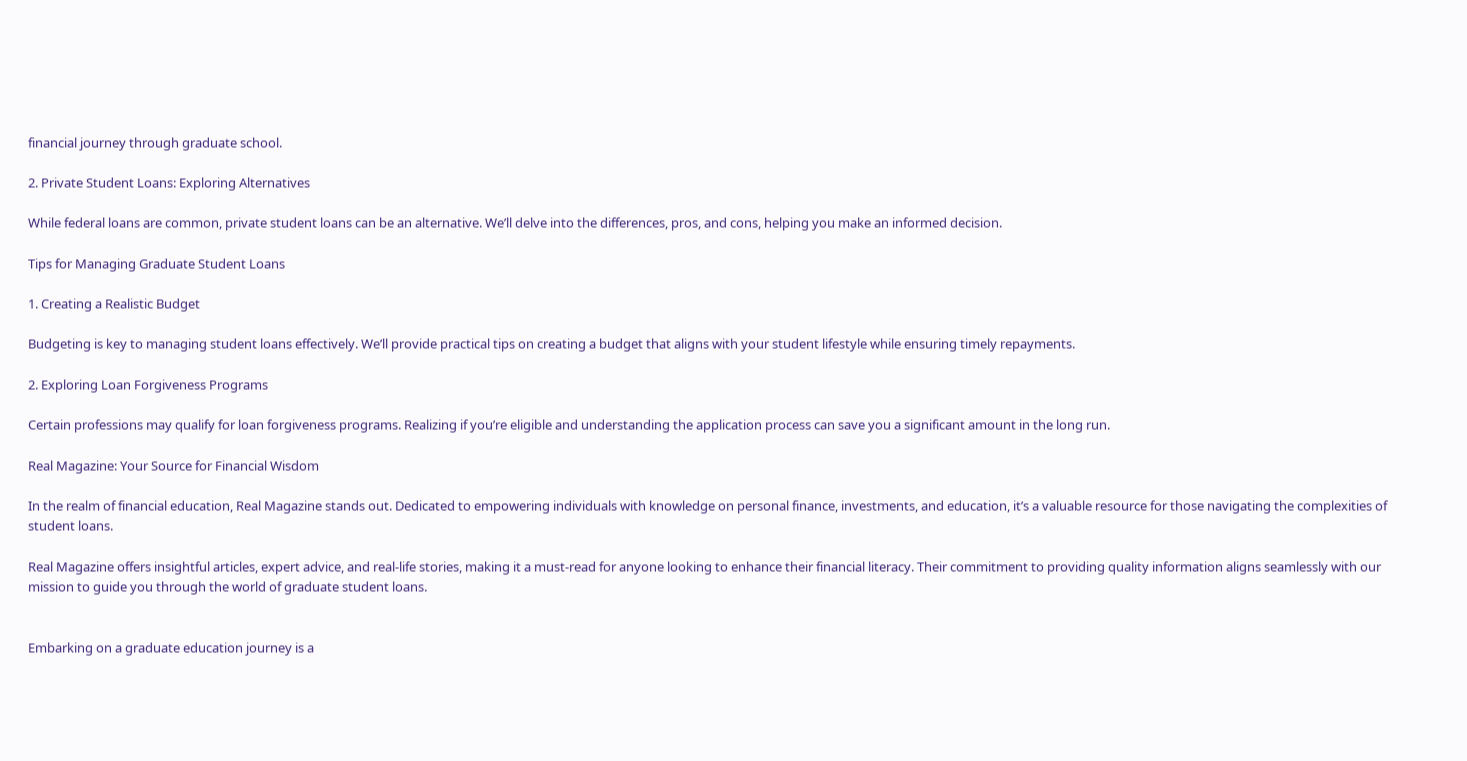financial journey through graduate school.

2. Private Student Loans: Exploring Alternatives

While federal loans are common, private student loans can be an alternative. We’ll delve into the differences, pros, and cons, helping you make an informed decision.

Tips for Managing Graduate Student Loans

1. Creating a Realistic Budget

Budgeting is key to managing student loans effectively. We’ll provide practical tips on creating a budget that aligns with your student lifestyle while ensuring timely repayments.

2. Exploring Loan Forgiveness Programs

Certain professions may qualify for loan forgiveness programs. Realizing if you’re eligible and understanding the application process can save you a significant amount in the long run.

Real Magazine: Your Source for Financial Wisdom

In the realm of financial education, Real Magazine stands out. Dedicated to empowering individuals with knowledge on personal finance, investments, and education, it’s a valuable resource for those navigating the complexities of student loans.

Real Magazine offers insightful articles, expert advice, and real-life stories, making it a must-read for anyone looking to enhance their financial literacy. Their commitment to providing quality information aligns seamlessly with our mission to guide you through the world of graduate student loans.


Embarking on a graduate education journey is a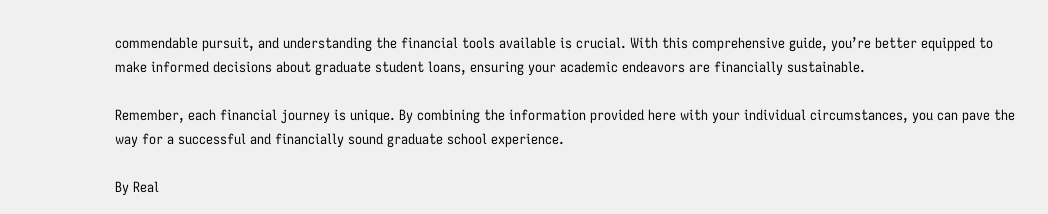commendable pursuit, and understanding the financial tools available is crucial. With this comprehensive guide, you’re better equipped to make informed decisions about graduate student loans, ensuring your academic endeavors are financially sustainable.

Remember, each financial journey is unique. By combining the information provided here with your individual circumstances, you can pave the way for a successful and financially sound graduate school experience.

By Real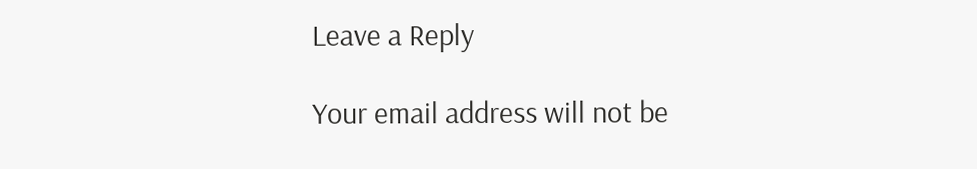Leave a Reply

Your email address will not be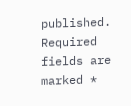published. Required fields are marked *